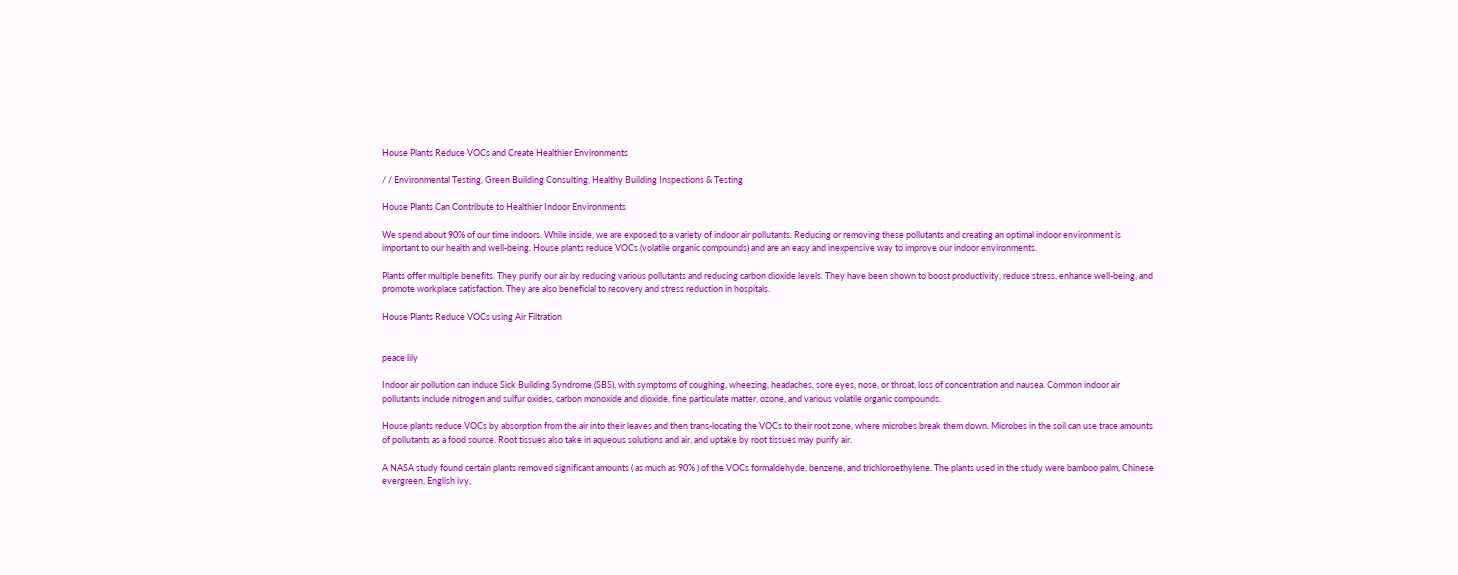House Plants Reduce VOCs and Create Healthier Environments

/ / Environmental Testing, Green Building Consulting, Healthy Building Inspections & Testing

House Plants Can Contribute to Healthier Indoor Environments

We spend about 90% of our time indoors. While inside, we are exposed to a variety of indoor air pollutants. Reducing or removing these pollutants and creating an optimal indoor environment is important to our health and well-being. House plants reduce VOCs (volatile organic compounds) and are an easy and inexpensive way to improve our indoor environments.

Plants offer multiple benefits. They purify our air by reducing various pollutants and reducing carbon dioxide levels. They have been shown to boost productivity, reduce stress, enhance well-being, and promote workplace satisfaction. They are also beneficial to recovery and stress reduction in hospitals.

House Plants Reduce VOCs using Air Filtration


peace lily

Indoor air pollution can induce Sick Building Syndrome (SBS), with symptoms of coughing, wheezing, headaches, sore eyes, nose, or throat, loss of concentration and nausea. Common indoor air pollutants include nitrogen and sulfur oxides, carbon monoxide and dioxide, fine particulate matter, ozone, and various volatile organic compounds.

House plants reduce VOCs by absorption from the air into their leaves and then trans-locating the VOCs to their root zone, where microbes break them down. Microbes in the soil can use trace amounts of pollutants as a food source. Root tissues also take in aqueous solutions and air, and uptake by root tissues may purify air.

A NASA study found certain plants removed significant amounts ( as much as 90% ) of the VOCs formaldehyde, benzene, and trichloroethylene. The plants used in the study were bamboo palm, Chinese evergreen, English ivy,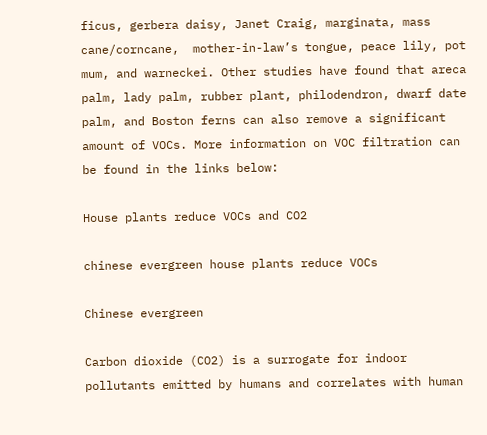ficus, gerbera daisy, Janet Craig, marginata, mass cane/corncane,  mother-in-law’s tongue, peace lily, pot mum, and warneckei. Other studies have found that areca palm, lady palm, rubber plant, philodendron, dwarf date palm, and Boston ferns can also remove a significant amount of VOCs. More information on VOC filtration can be found in the links below:

House plants reduce VOCs and CO2

chinese evergreen house plants reduce VOCs

Chinese evergreen

Carbon dioxide (CO2) is a surrogate for indoor pollutants emitted by humans and correlates with human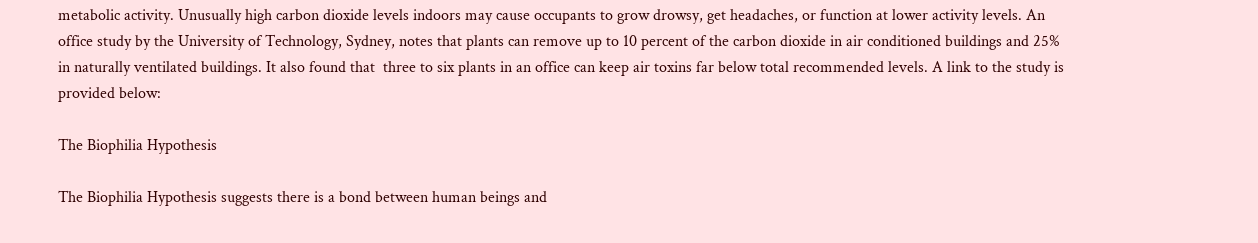metabolic activity. Unusually high carbon dioxide levels indoors may cause occupants to grow drowsy, get headaches, or function at lower activity levels. An office study by the University of Technology, Sydney, notes that plants can remove up to 10 percent of the carbon dioxide in air conditioned buildings and 25% in naturally ventilated buildings. It also found that  three to six plants in an office can keep air toxins far below total recommended levels. A link to the study is provided below:

The Biophilia Hypothesis

The Biophilia Hypothesis suggests there is a bond between human beings and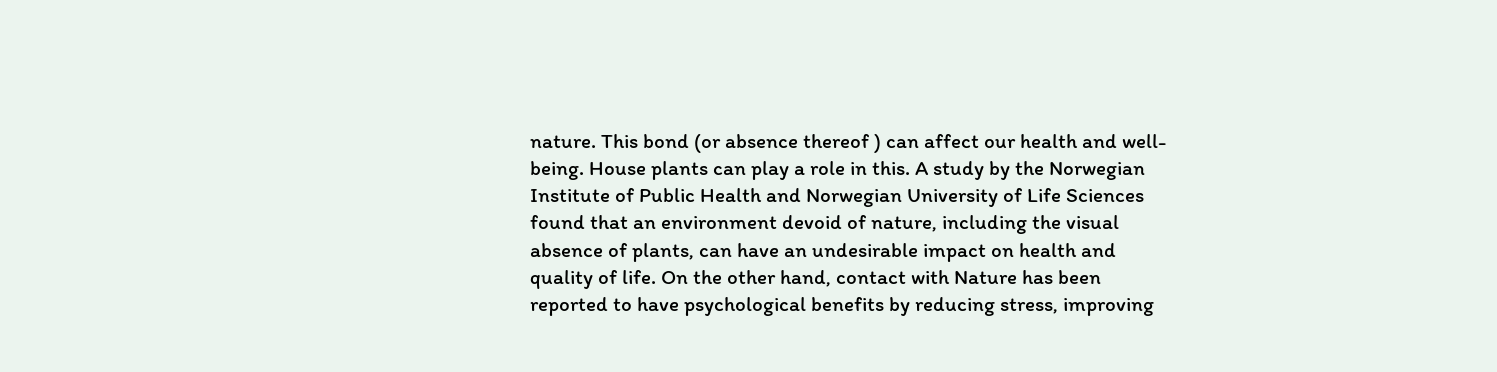nature. This bond (or absence thereof ) can affect our health and well-being. House plants can play a role in this. A study by the Norwegian Institute of Public Health and Norwegian University of Life Sciences found that an environment devoid of nature, including the visual absence of plants, can have an undesirable impact on health and quality of life. On the other hand, contact with Nature has been reported to have psychological benefits by reducing stress, improving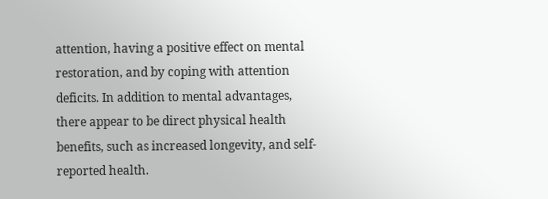attention, having a positive effect on mental restoration, and by coping with attention deficits. In addition to mental advantages, there appear to be direct physical health benefits, such as increased longevity, and self-reported health.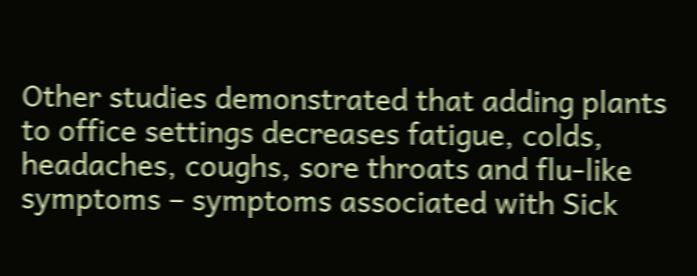Other studies demonstrated that adding plants to office settings decreases fatigue, colds, headaches, coughs, sore throats and flu-like symptoms – symptoms associated with Sick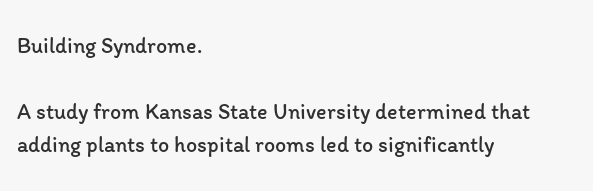Building Syndrome.

A study from Kansas State University determined that adding plants to hospital rooms led to significantly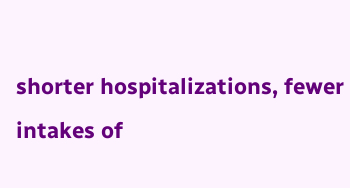shorter hospitalizations, fewer intakes of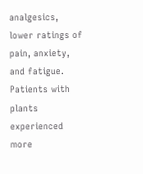analgesics, lower ratings of pain, anxiety, and fatigue. Patients with plants experienced more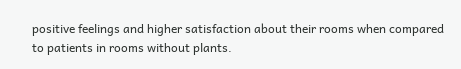positive feelings and higher satisfaction about their rooms when compared to patients in rooms without plants.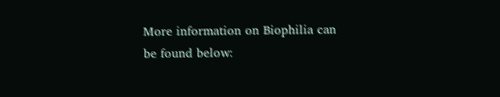More information on Biophilia can be found below: